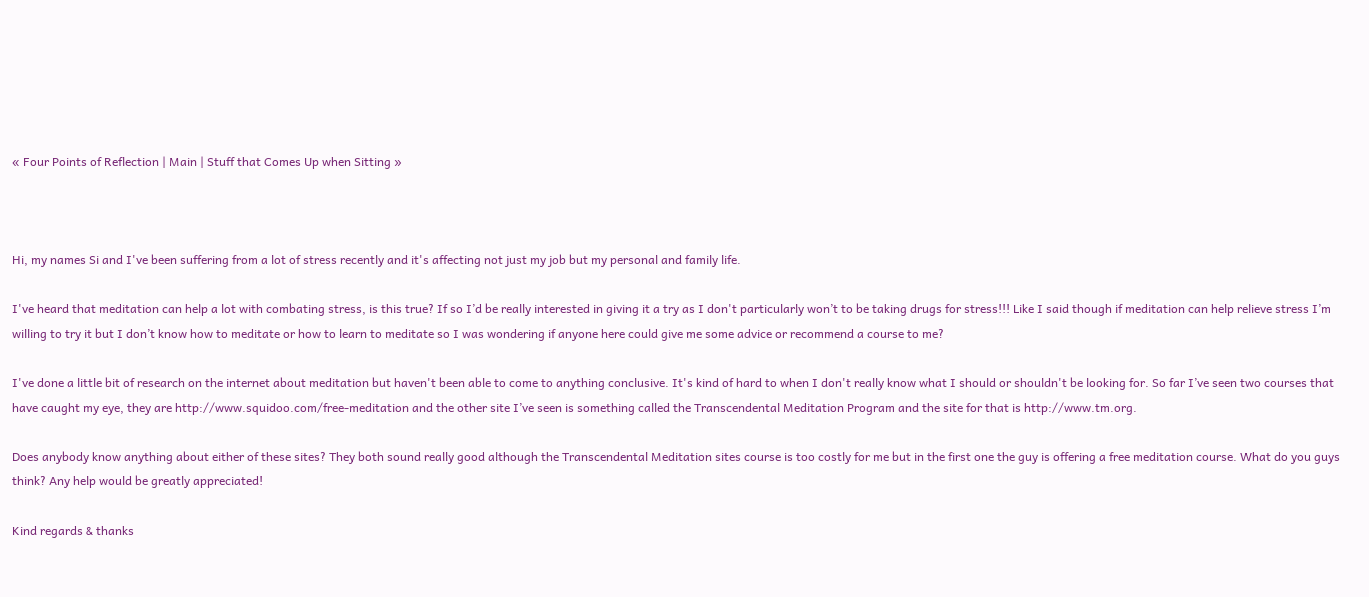« Four Points of Reflection | Main | Stuff that Comes Up when Sitting »



Hi, my names Si and I've been suffering from a lot of stress recently and it's affecting not just my job but my personal and family life.

I've heard that meditation can help a lot with combating stress, is this true? If so I’d be really interested in giving it a try as I don't particularly won’t to be taking drugs for stress!!! Like I said though if meditation can help relieve stress I’m willing to try it but I don’t know how to meditate or how to learn to meditate so I was wondering if anyone here could give me some advice or recommend a course to me?

I've done a little bit of research on the internet about meditation but haven't been able to come to anything conclusive. It's kind of hard to when I don't really know what I should or shouldn't be looking for. So far I’ve seen two courses that have caught my eye, they are http://www.squidoo.com/free-meditation and the other site I’ve seen is something called the Transcendental Meditation Program and the site for that is http://www.tm.org.

Does anybody know anything about either of these sites? They both sound really good although the Transcendental Meditation sites course is too costly for me but in the first one the guy is offering a free meditation course. What do you guys think? Any help would be greatly appreciated!

Kind regards & thanks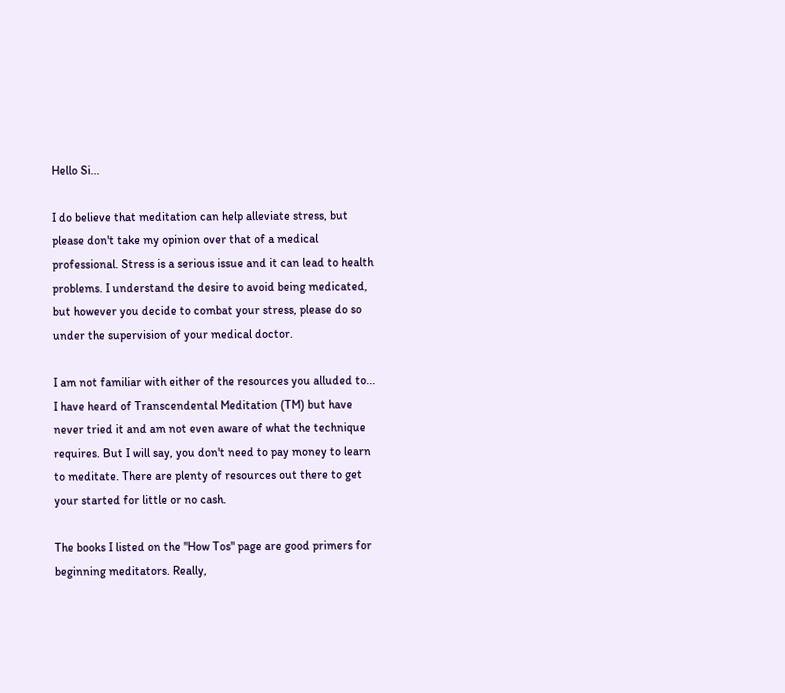Hello Si...

I do believe that meditation can help alleviate stress, but please don't take my opinion over that of a medical professional. Stress is a serious issue and it can lead to health problems. I understand the desire to avoid being medicated, but however you decide to combat your stress, please do so under the supervision of your medical doctor.

I am not familiar with either of the resources you alluded to... I have heard of Transcendental Meditation (TM) but have never tried it and am not even aware of what the technique requires. But I will say, you don't need to pay money to learn to meditate. There are plenty of resources out there to get your started for little or no cash.

The books I listed on the "How Tos" page are good primers for beginning meditators. Really,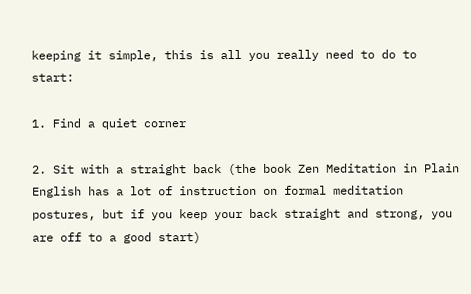keeping it simple, this is all you really need to do to start:

1. Find a quiet corner

2. Sit with a straight back (the book Zen Meditation in Plain English has a lot of instruction on formal meditation postures, but if you keep your back straight and strong, you are off to a good start)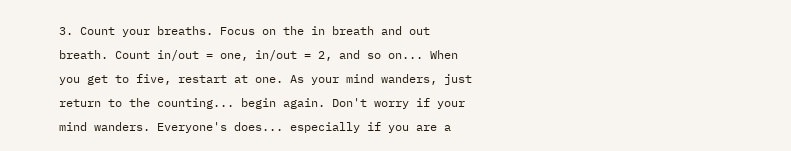3. Count your breaths. Focus on the in breath and out breath. Count in/out = one, in/out = 2, and so on... When you get to five, restart at one. As your mind wanders, just return to the counting... begin again. Don't worry if your mind wanders. Everyone's does... especially if you are a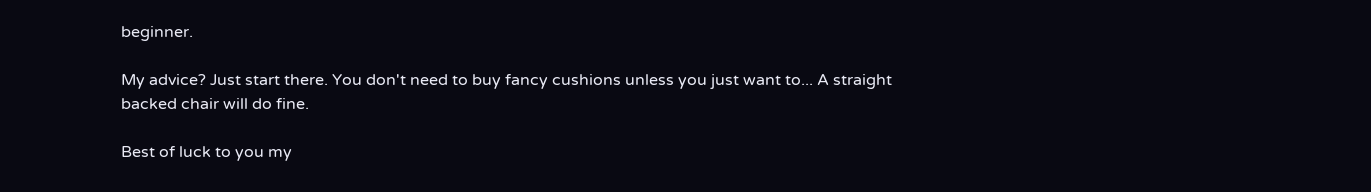beginner.

My advice? Just start there. You don't need to buy fancy cushions unless you just want to... A straight backed chair will do fine.

Best of luck to you my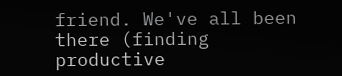friend. We've all been there (finding productive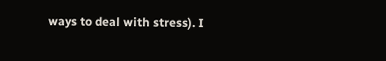ways to deal with stress). I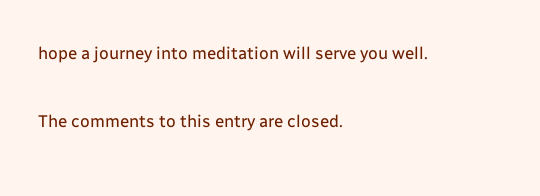hope a journey into meditation will serve you well.

The comments to this entry are closed.